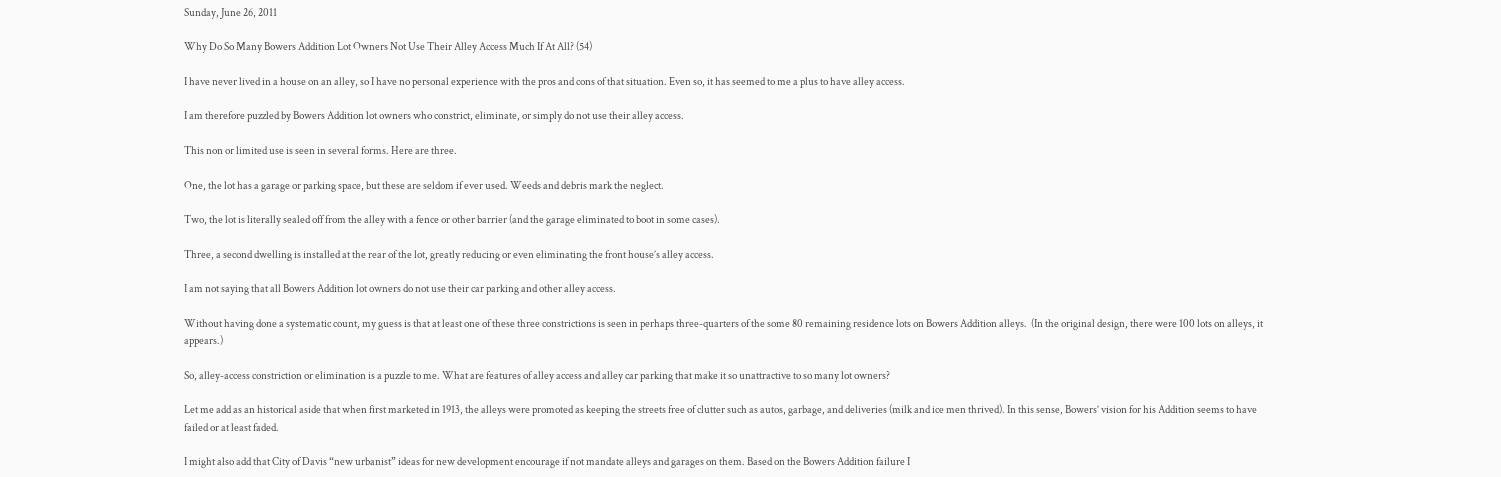Sunday, June 26, 2011

Why Do So Many Bowers Addition Lot Owners Not Use Their Alley Access Much If At All? (54)

I have never lived in a house on an alley, so I have no personal experience with the pros and cons of that situation. Even so, it has seemed to me a plus to have alley access.

I am therefore puzzled by Bowers Addition lot owners who constrict, eliminate, or simply do not use their alley access.

This non or limited use is seen in several forms. Here are three.

One, the lot has a garage or parking space, but these are seldom if ever used. Weeds and debris mark the neglect.

Two, the lot is literally sealed off from the alley with a fence or other barrier (and the garage eliminated to boot in some cases).

Three, a second dwelling is installed at the rear of the lot, greatly reducing or even eliminating the front house’s alley access.

I am not saying that all Bowers Addition lot owners do not use their car parking and other alley access.

Without having done a systematic count, my guess is that at least one of these three constrictions is seen in perhaps three-quarters of the some 80 remaining residence lots on Bowers Addition alleys.  (In the original design, there were 100 lots on alleys, it appears.)

So, alley-access constriction or elimination is a puzzle to me. What are features of alley access and alley car parking that make it so unattractive to so many lot owners?

Let me add as an historical aside that when first marketed in 1913, the alleys were promoted as keeping the streets free of clutter such as autos, garbage, and deliveries (milk and ice men thrived). In this sense, Bowers’ vision for his Addition seems to have failed or at least faded.

I might also add that City of Davis “new urbanist” ideas for new development encourage if not mandate alleys and garages on them. Based on the Bowers Addition failure I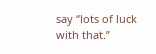say “lots of luck with that.”